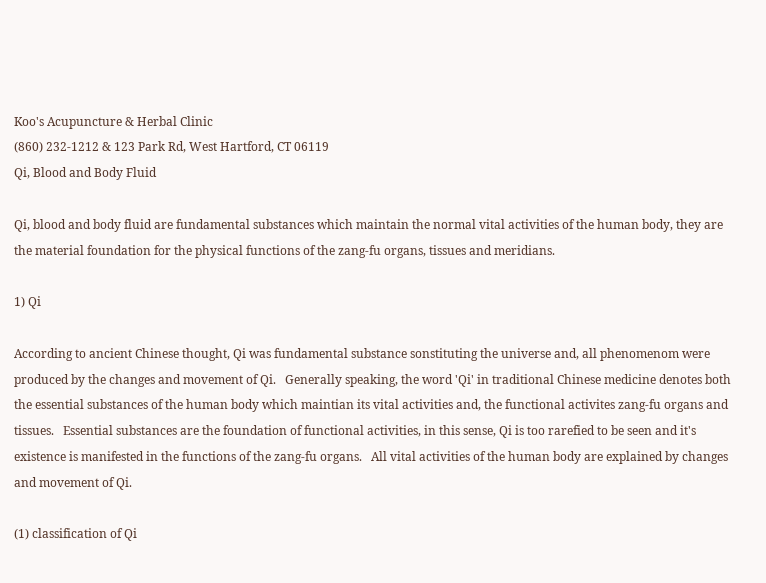Koo's Acupuncture & Herbal Clinic
(860) 232-1212 & 123 Park Rd, West Hartford, CT 06119
Qi, Blood and Body Fluid

Qi, blood and body fluid are fundamental substances which maintain the normal vital activities of the human body, they are the material foundation for the physical functions of the zang-fu organs, tissues and meridians.

1) Qi

According to ancient Chinese thought, Qi was fundamental substance sonstituting the universe and, all phenomenom were produced by the changes and movement of Qi.   Generally speaking, the word 'Qi' in traditional Chinese medicine denotes both the essential substances of the human body which maintian its vital activities and, the functional activites zang-fu organs and tissues.   Essential substances are the foundation of functional activities, in this sense, Qi is too rarefied to be seen and it's existence is manifested in the functions of the zang-fu organs.   All vital activities of the human body are explained by changes and movement of Qi.

(1) classification of Qi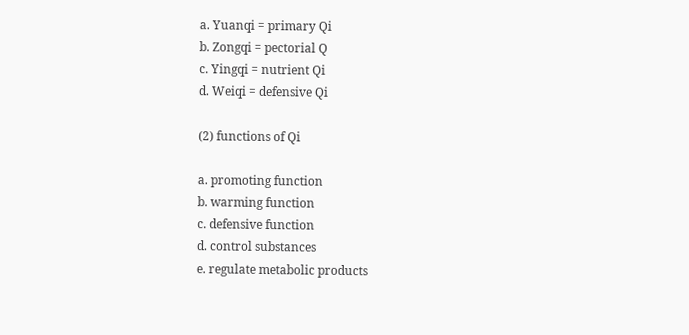a. Yuanqi = primary Qi
b. Zongqi = pectorial Q
c. Yingqi = nutrient Qi
d. Weiqi = defensive Qi

(2) functions of Qi

a. promoting function
b. warming function
c. defensive function
d. control substances
e. regulate metabolic products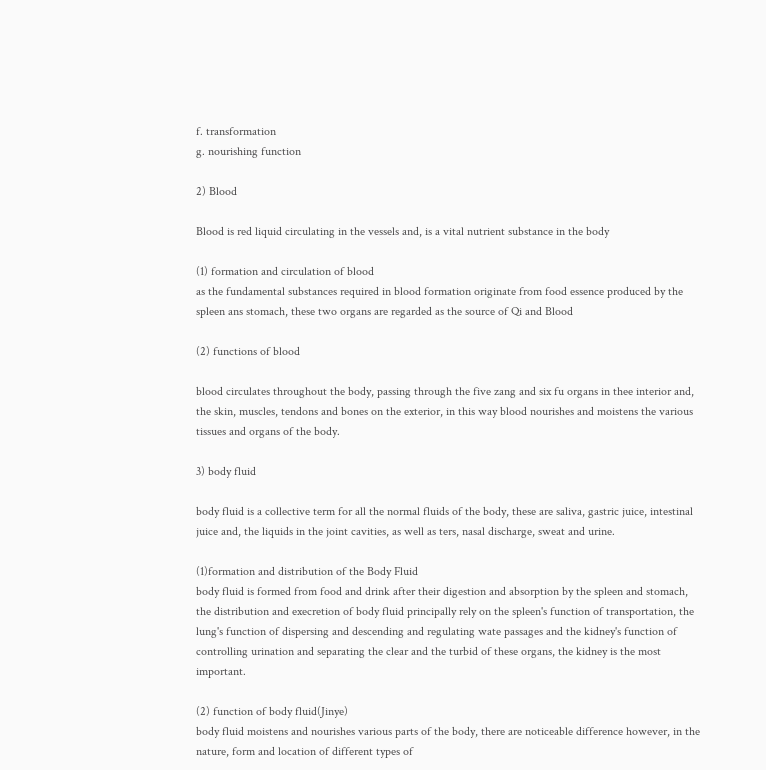f. transformation
g. nourishing function

2) Blood

Blood is red liquid circulating in the vessels and, is a vital nutrient substance in the body

(1) formation and circulation of blood
as the fundamental substances required in blood formation originate from food essence produced by the spleen ans stomach, these two organs are regarded as the source of Qi and Blood

(2) functions of blood

blood circulates throughout the body, passing through the five zang and six fu organs in thee interior and, the skin, muscles, tendons and bones on the exterior, in this way blood nourishes and moistens the various tissues and organs of the body.

3) body fluid

body fluid is a collective term for all the normal fluids of the body, these are saliva, gastric juice, intestinal juice and, the liquids in the joint cavities, as well as ters, nasal discharge, sweat and urine.

(1)formation and distribution of the Body Fluid
body fluid is formed from food and drink after their digestion and absorption by the spleen and stomach, the distribution and execretion of body fluid principally rely on the spleen's function of transportation, the lung's function of dispersing and descending and regulating wate passages and the kidney's function of controlling urination and separating the clear and the turbid of these organs, the kidney is the most important.

(2) function of body fluid(Jinye)
body fluid moistens and nourishes various parts of the body, there are noticeable difference however, in the nature, form and location of different types of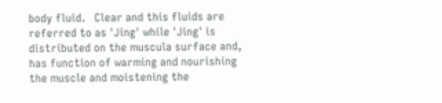body fluid.   Clear and this fluids are referred to as 'Jing' while 'Jing' is distributed on the muscula surface and, has function of warming and nourishing the muscle and moistening the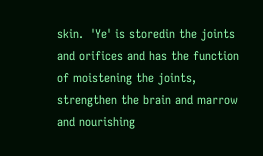skin.  'Ye' is storedin the joints and orifices and has the function of moistening the joints, strengthen the brain and marrow and nourishing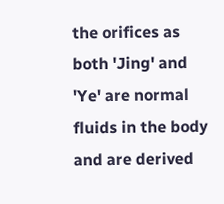the orifices as both 'Jing' and 'Ye' are normal fluids in the body and are derived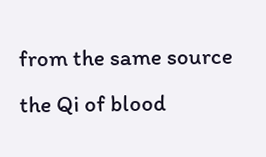from the same source the Qi of blood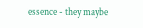essence - they maybe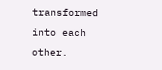transformed into each other.